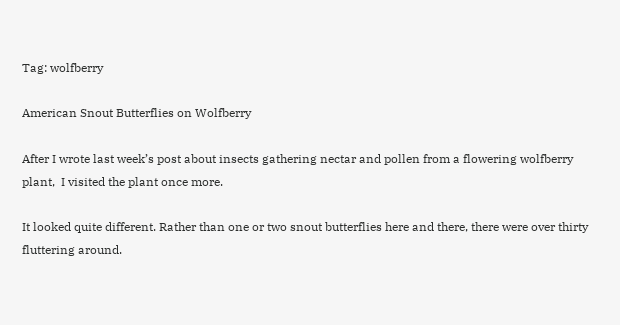Tag: wolfberry

American Snout Butterflies on Wolfberry

After I wrote last week’s post about insects gathering nectar and pollen from a flowering wolfberry plant,  I visited the plant once more.

It looked quite different. Rather than one or two snout butterflies here and there, there were over thirty fluttering around.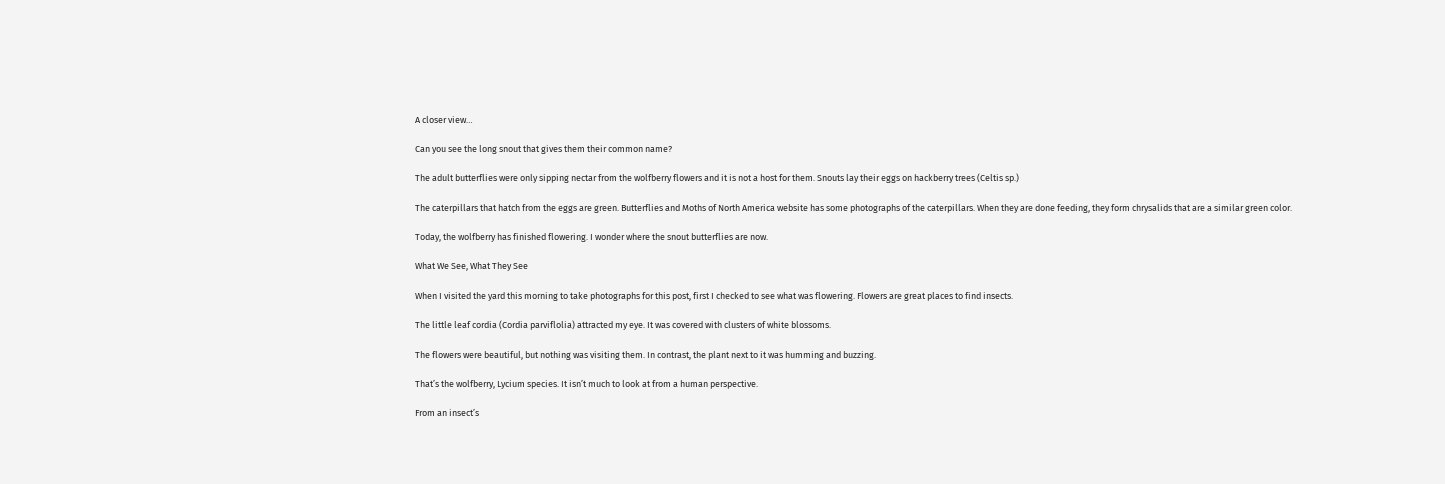A closer view…

Can you see the long snout that gives them their common name?

The adult butterflies were only sipping nectar from the wolfberry flowers and it is not a host for them. Snouts lay their eggs on hackberry trees (Celtis sp.)

The caterpillars that hatch from the eggs are green. Butterflies and Moths of North America website has some photographs of the caterpillars. When they are done feeding, they form chrysalids that are a similar green color.

Today, the wolfberry has finished flowering. I wonder where the snout butterflies are now.

What We See, What They See

When I visited the yard this morning to take photographs for this post, first I checked to see what was flowering. Flowers are great places to find insects.

The little leaf cordia (Cordia parviflolia) attracted my eye. It was covered with clusters of white blossoms.

The flowers were beautiful, but nothing was visiting them. In contrast, the plant next to it was humming and buzzing.

That’s the wolfberry, Lycium species. It isn’t much to look at from a human perspective.

From an insect’s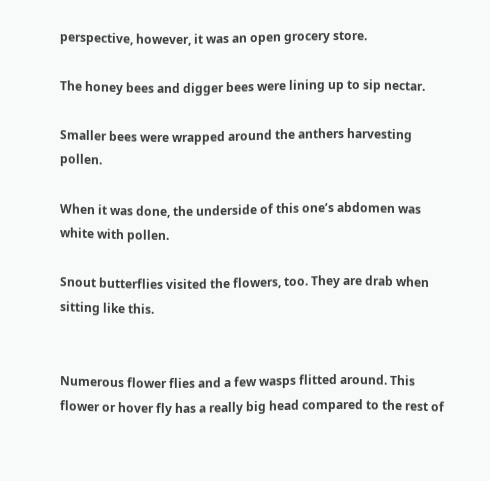perspective, however, it was an open grocery store.

The honey bees and digger bees were lining up to sip nectar.

Smaller bees were wrapped around the anthers harvesting pollen.

When it was done, the underside of this one’s abdomen was white with pollen.

Snout butterflies visited the flowers, too. They are drab when sitting like this.


Numerous flower flies and a few wasps flitted around. This flower or hover fly has a really big head compared to the rest of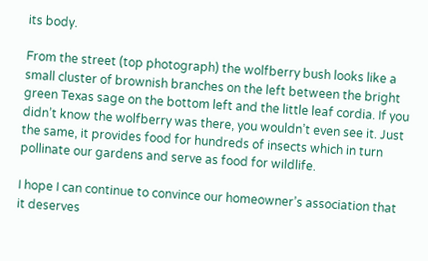its body.

From the street (top photograph) the wolfberry bush looks like a small cluster of brownish branches on the left between the bright green Texas sage on the bottom left and the little leaf cordia. If you didn’t know the wolfberry was there, you wouldn’t even see it. Just the same, it provides food for hundreds of insects which in turn pollinate our gardens and serve as food for wildlife.

I hope I can continue to convince our homeowner’s association that it deserves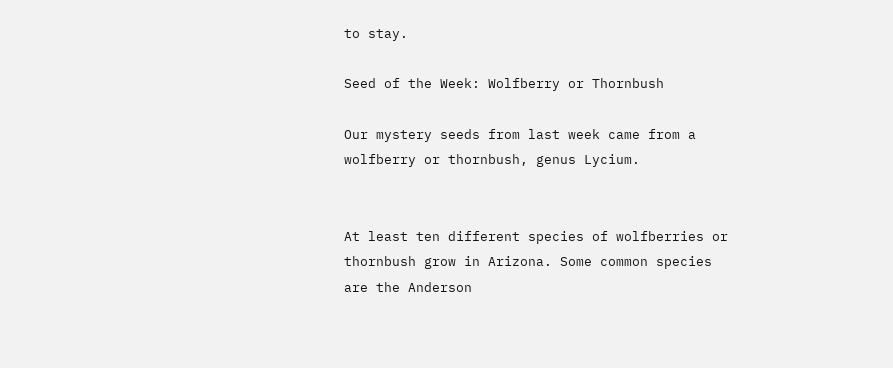to stay.

Seed of the Week: Wolfberry or Thornbush

Our mystery seeds from last week came from a wolfberry or thornbush, genus Lycium.


At least ten different species of wolfberries or thornbush grow in Arizona. Some common species are the Anderson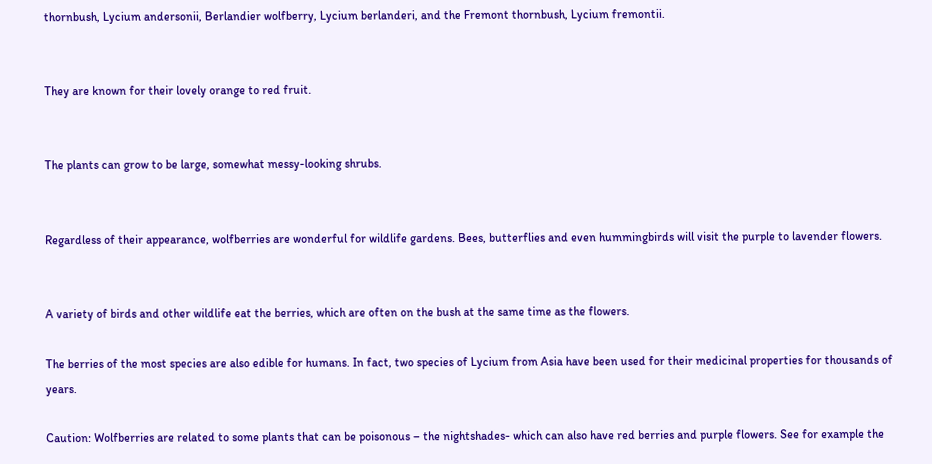thornbush, Lycium andersonii, Berlandier wolfberry, Lycium berlanderi, and the Fremont thornbush, Lycium fremontii.


They are known for their lovely orange to red fruit.


The plants can grow to be large, somewhat messy-looking shrubs.


Regardless of their appearance, wolfberries are wonderful for wildlife gardens. Bees, butterflies and even hummingbirds will visit the purple to lavender flowers.


A variety of birds and other wildlife eat the berries, which are often on the bush at the same time as the flowers.

The berries of the most species are also edible for humans. In fact, two species of Lycium from Asia have been used for their medicinal properties for thousands of years.

Caution: Wolfberries are related to some plants that can be poisonous – the nightshades- which can also have red berries and purple flowers. See for example the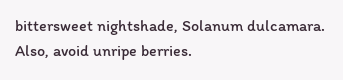bittersweet nightshade, Solanum dulcamara. Also, avoid unripe berries.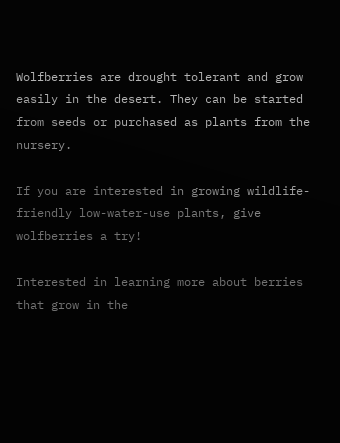Wolfberries are drought tolerant and grow easily in the desert. They can be started from seeds or purchased as plants from the nursery.

If you are interested in growing wildlife-friendly low-water-use plants, give wolfberries a try!

Interested in learning more about berries that grow in the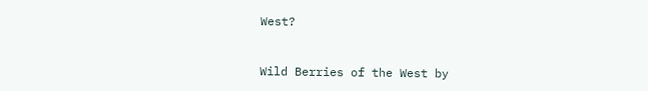West?


Wild Berries of the West by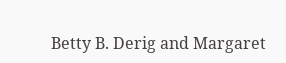Betty B. Derig and Margaret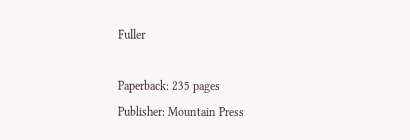Fuller

Paperback: 235 pages
Publisher: Mountain Press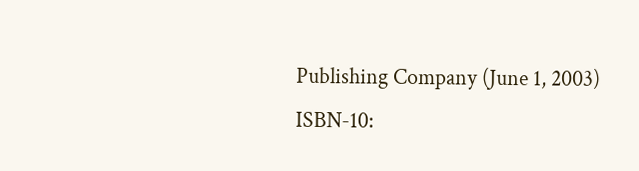Publishing Company (June 1, 2003)
ISBN-10: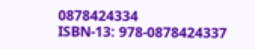0878424334
ISBN-13: 978-0878424337